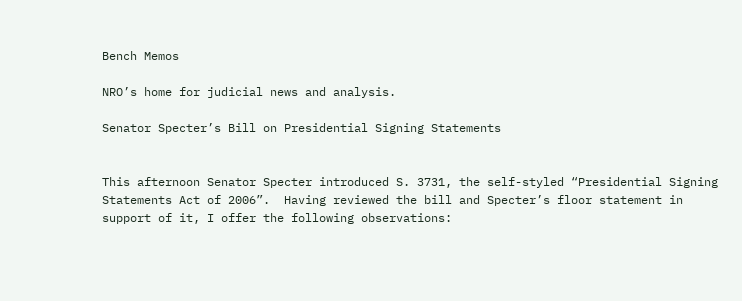Bench Memos

NRO’s home for judicial news and analysis.

Senator Specter’s Bill on Presidential Signing Statements


This afternoon Senator Specter introduced S. 3731, the self-styled “Presidential Signing Statements Act of 2006”.  Having reviewed the bill and Specter’s floor statement in support of it, I offer the following observations: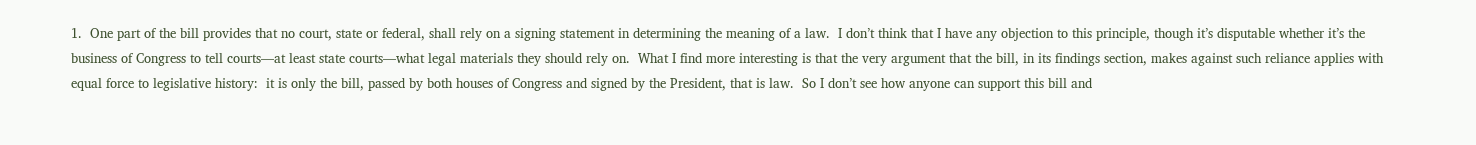1.  One part of the bill provides that no court, state or federal, shall rely on a signing statement in determining the meaning of a law.  I don’t think that I have any objection to this principle, though it’s disputable whether it’s the business of Congress to tell courts—at least state courts—what legal materials they should rely on.  What I find more interesting is that the very argument that the bill, in its findings section, makes against such reliance applies with equal force to legislative history:  it is only the bill, passed by both houses of Congress and signed by the President, that is law.  So I don’t see how anyone can support this bill and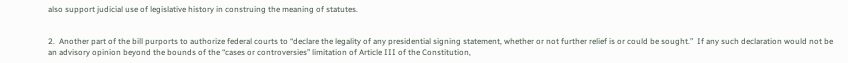also support judicial use of legislative history in construing the meaning of statutes.


2.  Another part of the bill purports to authorize federal courts to “declare the legality of any presidential signing statement, whether or not further relief is or could be sought.”  If any such declaration would not be an advisory opinion beyond the bounds of the “cases or controversies” limitation of Article III of the Constitution,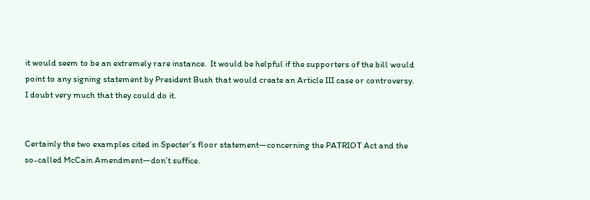it would seem to be an extremely rare instance.  It would be helpful if the supporters of the bill would point to any signing statement by President Bush that would create an Article III case or controversy.  I doubt very much that they could do it.


Certainly the two examples cited in Specter’s floor statement—concerning the PATRIOT Act and the so-called McCain Amendment—don’t suffice.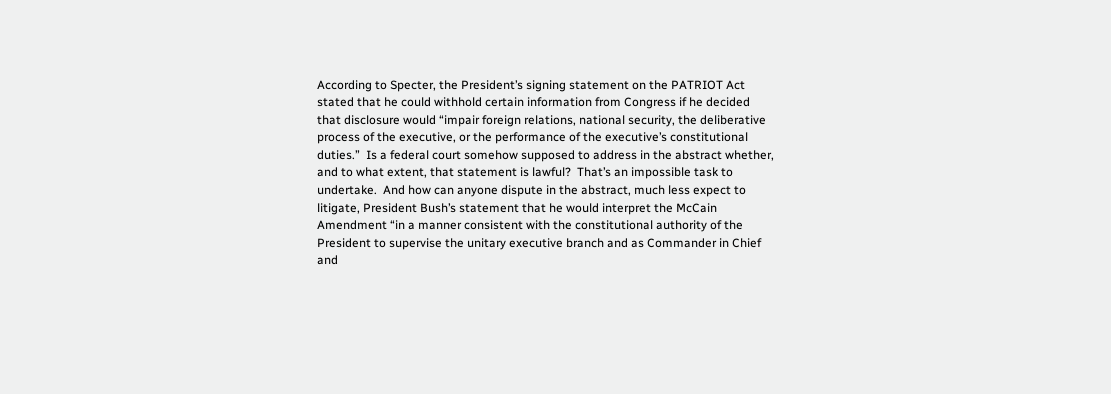According to Specter, the President’s signing statement on the PATRIOT Act stated that he could withhold certain information from Congress if he decided that disclosure would “impair foreign relations, national security, the deliberative process of the executive, or the performance of the executive’s constitutional duties.”  Is a federal court somehow supposed to address in the abstract whether, and to what extent, that statement is lawful?  That’s an impossible task to undertake.  And how can anyone dispute in the abstract, much less expect to litigate, President Bush’s statement that he would interpret the McCain Amendment “in a manner consistent with the constitutional authority of the President to supervise the unitary executive branch and as Commander in Chief and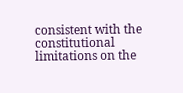consistent with the constitutional limitations on the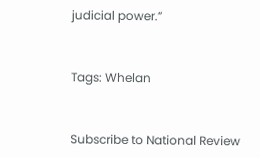judicial power.”


Tags: Whelan


Subscribe to National Review